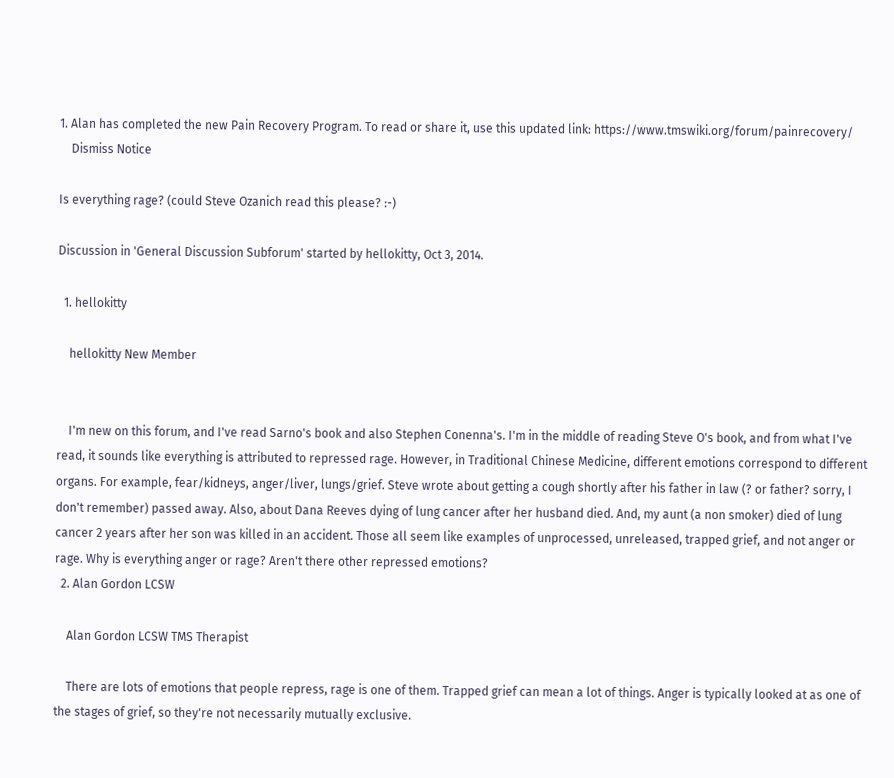1. Alan has completed the new Pain Recovery Program. To read or share it, use this updated link: https://www.tmswiki.org/forum/painrecovery/
    Dismiss Notice

Is everything rage? (could Steve Ozanich read this please? :-)

Discussion in 'General Discussion Subforum' started by hellokitty, Oct 3, 2014.

  1. hellokitty

    hellokitty New Member


    I'm new on this forum, and I've read Sarno's book and also Stephen Conenna's. I'm in the middle of reading Steve O's book, and from what I've read, it sounds like everything is attributed to repressed rage. However, in Traditional Chinese Medicine, different emotions correspond to different organs. For example, fear/kidneys, anger/liver, lungs/grief. Steve wrote about getting a cough shortly after his father in law (? or father? sorry, I don't remember) passed away. Also, about Dana Reeves dying of lung cancer after her husband died. And, my aunt (a non smoker) died of lung cancer 2 years after her son was killed in an accident. Those all seem like examples of unprocessed, unreleased, trapped grief, and not anger or rage. Why is everything anger or rage? Aren't there other repressed emotions?
  2. Alan Gordon LCSW

    Alan Gordon LCSW TMS Therapist

    There are lots of emotions that people repress, rage is one of them. Trapped grief can mean a lot of things. Anger is typically looked at as one of the stages of grief, so they're not necessarily mutually exclusive.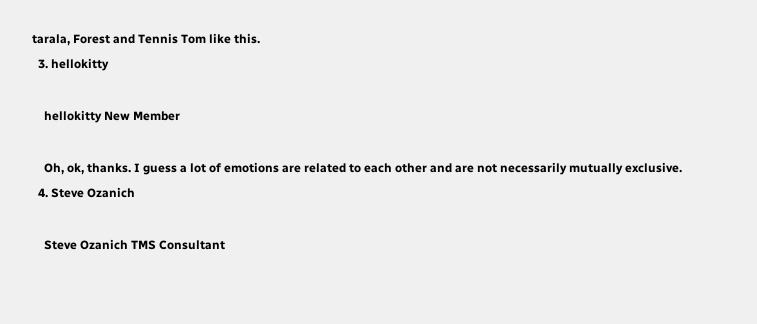tarala, Forest and Tennis Tom like this.
  3. hellokitty

    hellokitty New Member

    Oh, ok, thanks. I guess a lot of emotions are related to each other and are not necessarily mutually exclusive.
  4. Steve Ozanich

    Steve Ozanich TMS Consultant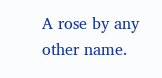A rose by any other name.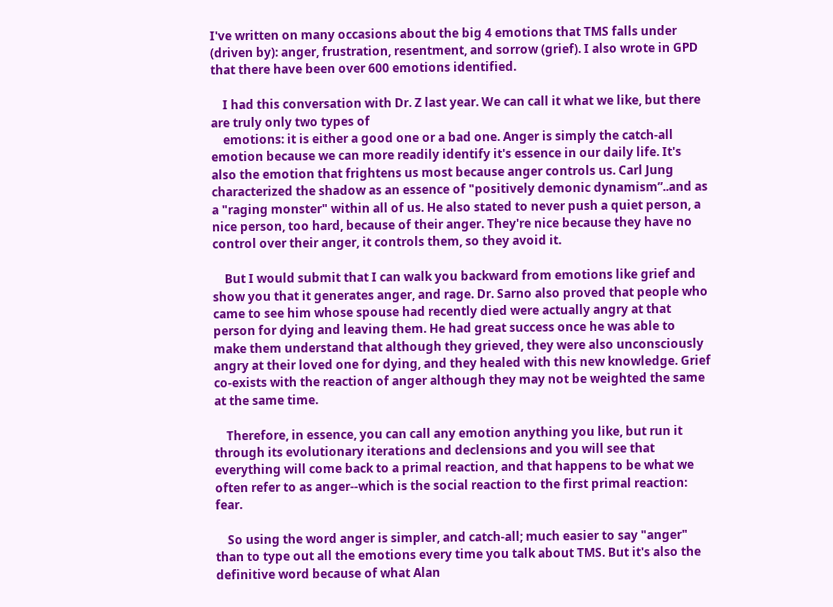I've written on many occasions about the big 4 emotions that TMS falls under (driven by): anger, frustration, resentment, and sorrow (grief). I also wrote in GPD that there have been over 600 emotions identified.

    I had this conversation with Dr. Z last year. We can call it what we like, but there are truly only two types of
    emotions: it is either a good one or a bad one. Anger is simply the catch-all emotion because we can more readily identify it's essence in our daily life. It's also the emotion that frightens us most because anger controls us. Carl Jung characterized the shadow as an essence of "positively demonic dynamism”..and as a "raging monster" within all of us. He also stated to never push a quiet person, a nice person, too hard, because of their anger. They're nice because they have no control over their anger, it controls them, so they avoid it.

    But I would submit that I can walk you backward from emotions like grief and show you that it generates anger, and rage. Dr. Sarno also proved that people who came to see him whose spouse had recently died were actually angry at that person for dying and leaving them. He had great success once he was able to make them understand that although they grieved, they were also unconsciously angry at their loved one for dying, and they healed with this new knowledge. Grief co-exists with the reaction of anger although they may not be weighted the same at the same time.

    Therefore, in essence, you can call any emotion anything you like, but run it through its evolutionary iterations and declensions and you will see that everything will come back to a primal reaction, and that happens to be what we often refer to as anger--which is the social reaction to the first primal reaction: fear.

    So using the word anger is simpler, and catch-all; much easier to say "anger" than to type out all the emotions every time you talk about TMS. But it's also the definitive word because of what Alan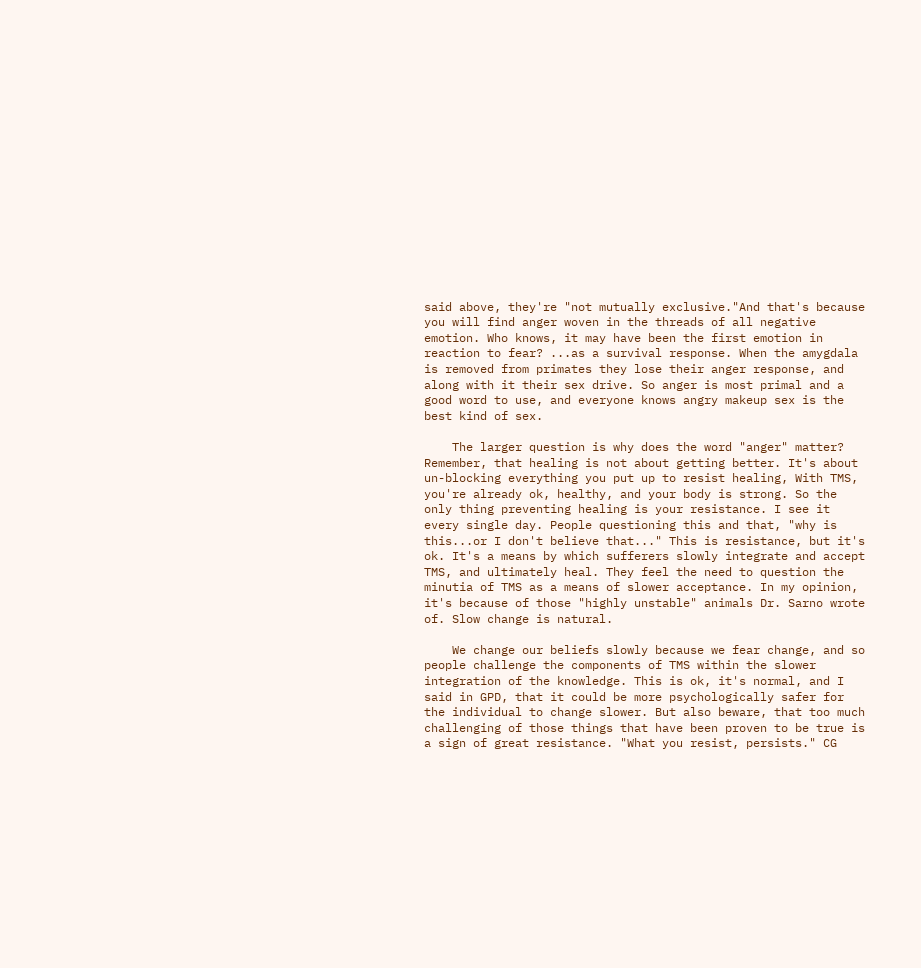said above, they're "not mutually exclusive."And that's because you will find anger woven in the threads of all negative emotion. Who knows, it may have been the first emotion in reaction to fear? ...as a survival response. When the amygdala is removed from primates they lose their anger response, and along with it their sex drive. So anger is most primal and a good word to use, and everyone knows angry makeup sex is the best kind of sex.

    The larger question is why does the word "anger" matter? Remember, that healing is not about getting better. It's about un-blocking everything you put up to resist healing, With TMS, you're already ok, healthy, and your body is strong. So the only thing preventing healing is your resistance. I see it every single day. People questioning this and that, "why is this...or I don't believe that..." This is resistance, but it's ok. It's a means by which sufferers slowly integrate and accept TMS, and ultimately heal. They feel the need to question the minutia of TMS as a means of slower acceptance. In my opinion, it's because of those "highly unstable" animals Dr. Sarno wrote of. Slow change is natural.

    We change our beliefs slowly because we fear change, and so people challenge the components of TMS within the slower integration of the knowledge. This is ok, it's normal, and I said in GPD, that it could be more psychologically safer for the individual to change slower. But also beware, that too much challenging of those things that have been proven to be true is a sign of great resistance. "What you resist, persists." CG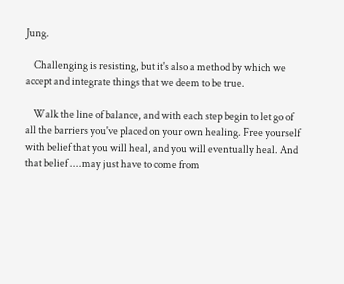Jung.

    Challenging is resisting, but it's also a method by which we accept and integrate things that we deem to be true.

    Walk the line of balance, and with each step begin to let go of all the barriers you've placed on your own healing. Free yourself with belief that you will heal, and you will eventually heal. And that belief ....may just have to come from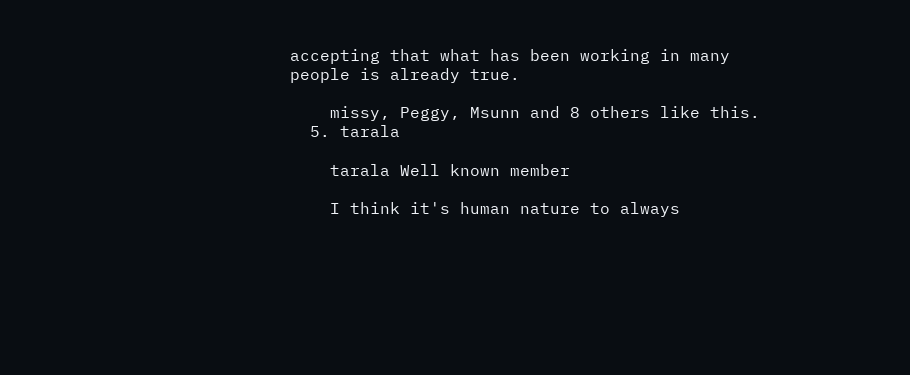accepting that what has been working in many people is already true.

    missy, Peggy, Msunn and 8 others like this.
  5. tarala

    tarala Well known member

    I think it's human nature to always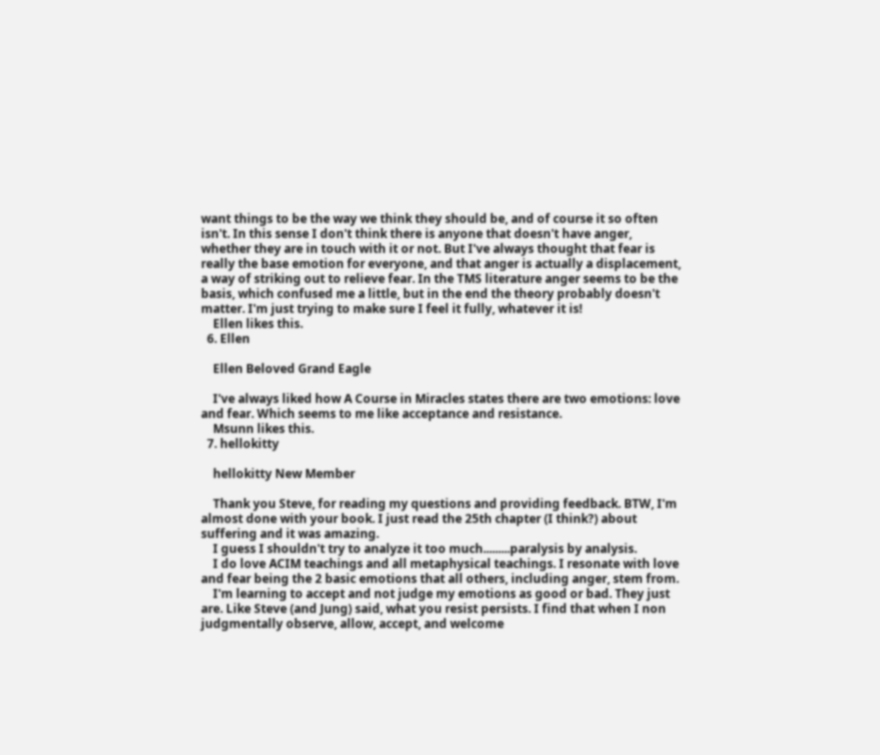want things to be the way we think they should be, and of course it so often isn't. In this sense I don't think there is anyone that doesn't have anger, whether they are in touch with it or not. But I've always thought that fear is really the base emotion for everyone, and that anger is actually a displacement, a way of striking out to relieve fear. In the TMS literature anger seems to be the basis, which confused me a little, but in the end the theory probably doesn't matter. I'm just trying to make sure I feel it fully, whatever it is!
    Ellen likes this.
  6. Ellen

    Ellen Beloved Grand Eagle

    I've always liked how A Course in Miracles states there are two emotions: love and fear. Which seems to me like acceptance and resistance.
    Msunn likes this.
  7. hellokitty

    hellokitty New Member

    Thank you Steve, for reading my questions and providing feedback. BTW, I'm almost done with your book. I just read the 25th chapter (I think?) about suffering and it was amazing.
    I guess I shouldn't try to analyze it too much.........paralysis by analysis.
    I do love ACIM teachings and all metaphysical teachings. I resonate with love and fear being the 2 basic emotions that all others, including anger, stem from.
    I'm learning to accept and not judge my emotions as good or bad. They just are. Like Steve (and Jung) said, what you resist persists. I find that when I non judgmentally observe, allow, accept, and welcome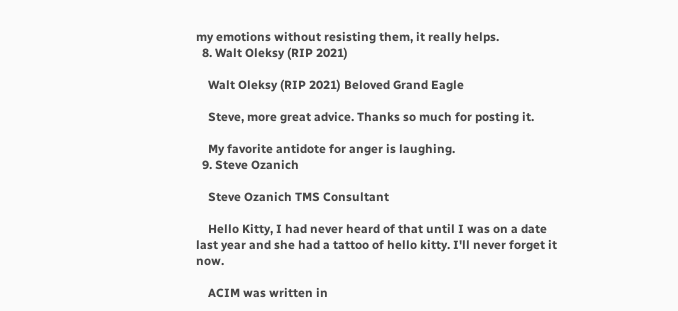my emotions without resisting them, it really helps.
  8. Walt Oleksy (RIP 2021)

    Walt Oleksy (RIP 2021) Beloved Grand Eagle

    Steve, more great advice. Thanks so much for posting it.

    My favorite antidote for anger is laughing.
  9. Steve Ozanich

    Steve Ozanich TMS Consultant

    Hello Kitty, I had never heard of that until I was on a date last year and she had a tattoo of hello kitty. I'll never forget it now.

    ACIM was written in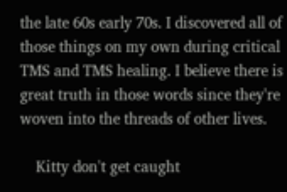the late 60s early 70s. I discovered all of those things on my own during critical TMS and TMS healing. I believe there is great truth in those words since they're woven into the threads of other lives.

    Kitty don't get caught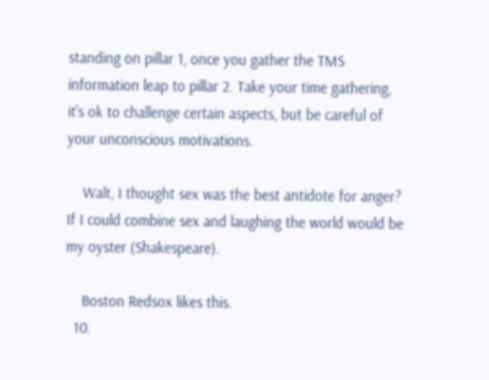standing on pillar 1, once you gather the TMS information leap to pillar 2. Take your time gathering, it's ok to challenge certain aspects, but be careful of your unconscious motivations.

    Walt, I thought sex was the best antidote for anger? If I could combine sex and laughing the world would be my oyster (Shakespeare).

    Boston Redsox likes this.
  10.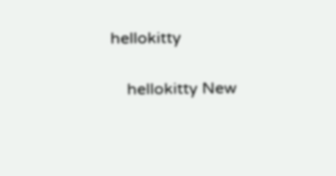hellokitty

    hellokitty New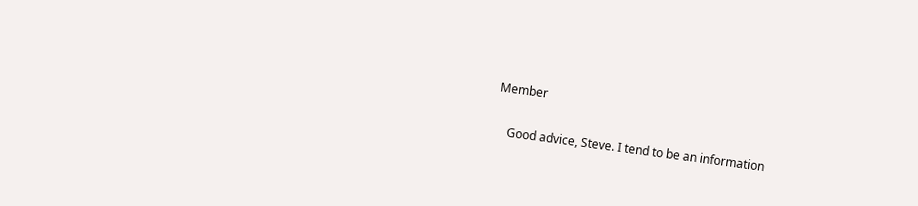Member

    Good advice, Steve. I tend to be an information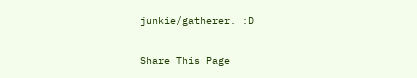junkie/gatherer. :D

Share This Page